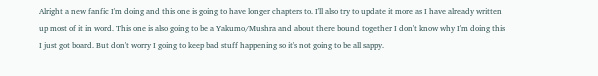Alright a new fanfic I'm doing and this one is going to have longer chapters to. I'll also try to update it more as I have already written up most of it in word. This one is also going to be a Yakumo/Mushra and about there bound together I don't know why I'm doing this I just got board. But don't worry I going to keep bad stuff happening so it's not going to be all sappy.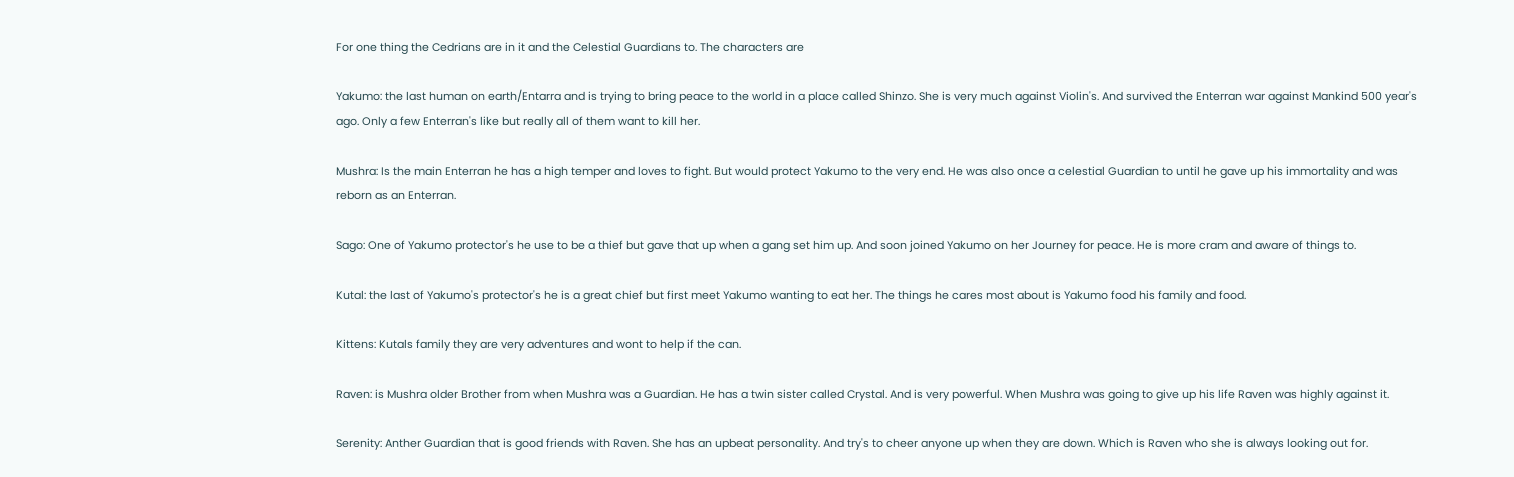For one thing the Cedrians are in it and the Celestial Guardians to. The characters are

Yakumo: the last human on earth/Entarra and is trying to bring peace to the world in a place called Shinzo. She is very much against Violin's. And survived the Enterran war against Mankind 500 year's ago. Only a few Enterran's like but really all of them want to kill her.

Mushra: Is the main Enterran he has a high temper and loves to fight. But would protect Yakumo to the very end. He was also once a celestial Guardian to until he gave up his immortality and was reborn as an Enterran.

Sago: One of Yakumo protector's he use to be a thief but gave that up when a gang set him up. And soon joined Yakumo on her Journey for peace. He is more cram and aware of things to.

Kutal: the last of Yakumo's protector's he is a great chief but first meet Yakumo wanting to eat her. The things he cares most about is Yakumo food his family and food.

Kittens: Kutals family they are very adventures and wont to help if the can.

Raven: is Mushra older Brother from when Mushra was a Guardian. He has a twin sister called Crystal. And is very powerful. When Mushra was going to give up his life Raven was highly against it.

Serenity: Anther Guardian that is good friends with Raven. She has an upbeat personality. And try's to cheer anyone up when they are down. Which is Raven who she is always looking out for.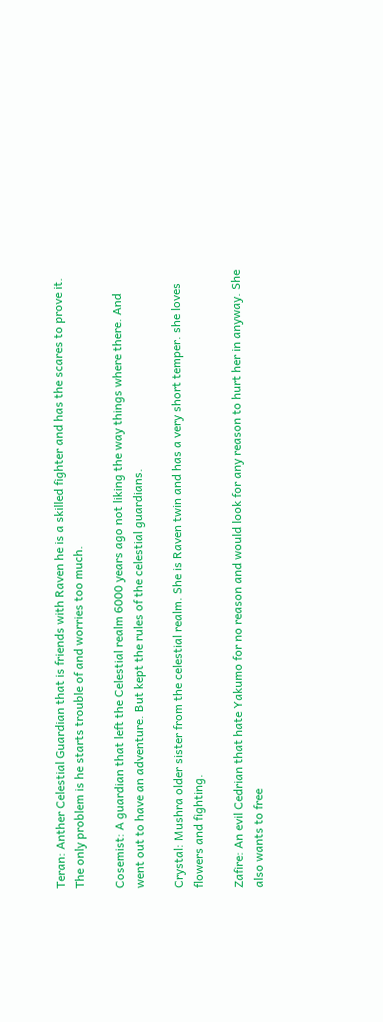Teran: Anther Celestial Guardian that is friends with Raven he is a skilled fighter and has the scares to prove it. The only problem is he starts trouble of and worries too much.

Cosemist: A guardian that left the Celestial realm 6000 years ago not liking the way things where there. And went out to have an adventure. But kept the rules of the celestial guardians.

Crystal: Mushra older sister from the celestial realm. She is Raven twin and has a very short temper. she loves flowers and fighting.

Zafire: An evil Cedrian that hate Yakumo for no reason and would look for any reason to hurt her in anyway. She also wants to free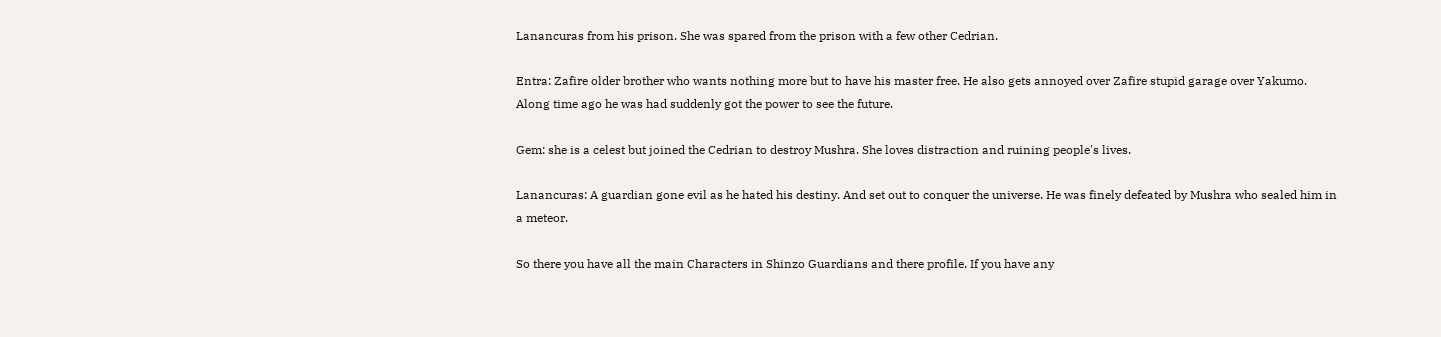Lanancuras from his prison. She was spared from the prison with a few other Cedrian.

Entra: Zafire older brother who wants nothing more but to have his master free. He also gets annoyed over Zafire stupid garage over Yakumo. Along time ago he was had suddenly got the power to see the future.

Gem: she is a celest but joined the Cedrian to destroy Mushra. She loves distraction and ruining people's lives.

Lanancuras: A guardian gone evil as he hated his destiny. And set out to conquer the universe. He was finely defeated by Mushra who sealed him in a meteor.

So there you have all the main Characters in Shinzo Guardians and there profile. If you have any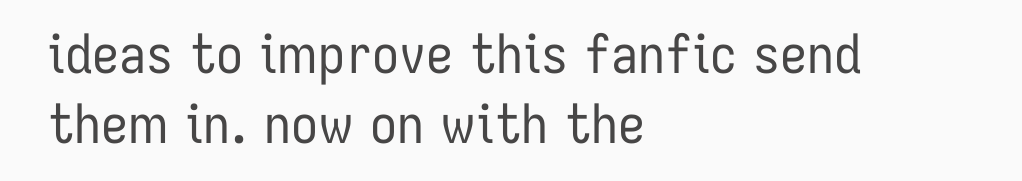ideas to improve this fanfic send them in. now on with the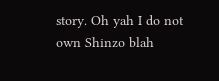story. Oh yah I do not own Shinzo blah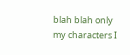blah blah only my characters I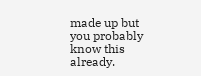made up but you probably know this already.